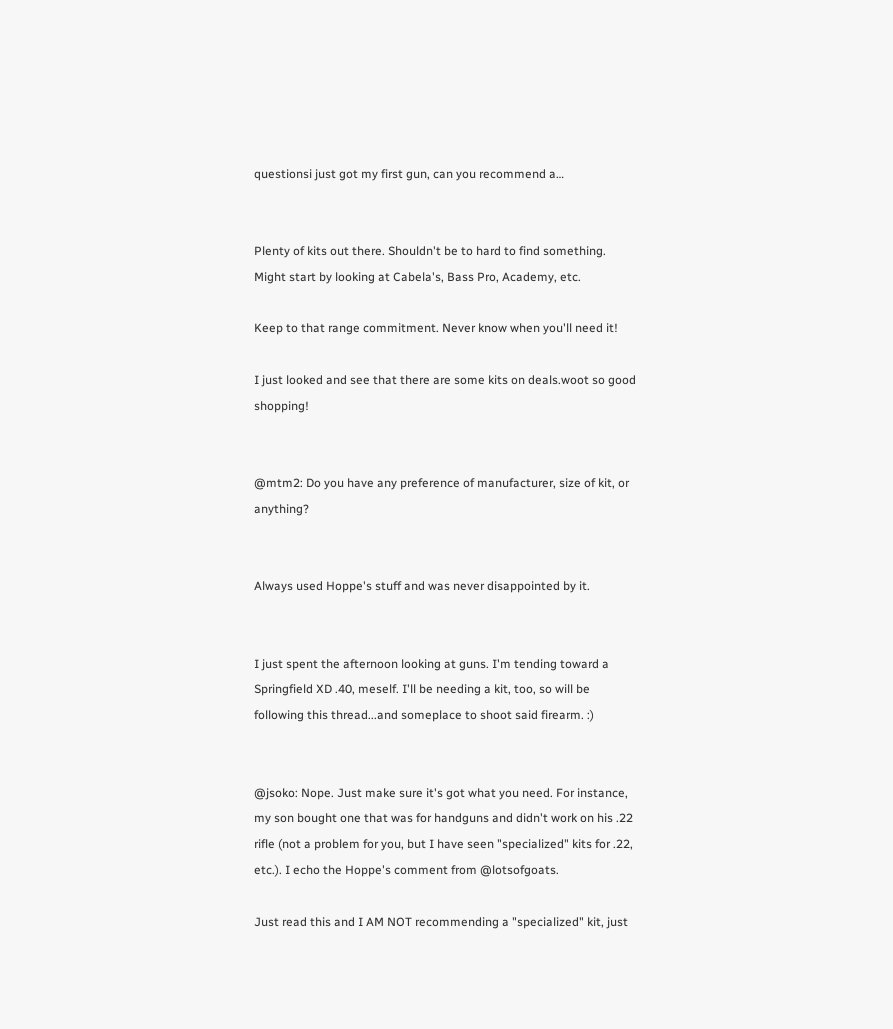questionsi just got my first gun, can you recommend a…


Plenty of kits out there. Shouldn't be to hard to find something. Might start by looking at Cabela's, Bass Pro, Academy, etc.

Keep to that range commitment. Never know when you'll need it!

I just looked and see that there are some kits on deals.woot so good shopping!


@mtm2: Do you have any preference of manufacturer, size of kit, or anything?


Always used Hoppe's stuff and was never disappointed by it.


I just spent the afternoon looking at guns. I'm tending toward a Springfield XD .40, meself. I'll be needing a kit, too, so will be following this thread...and someplace to shoot said firearm. :)


@jsoko: Nope. Just make sure it's got what you need. For instance, my son bought one that was for handguns and didn't work on his .22 rifle (not a problem for you, but I have seen "specialized" kits for .22, etc.). I echo the Hoppe's comment from @lotsofgoats.

Just read this and I AM NOT recommending a "specialized" kit, just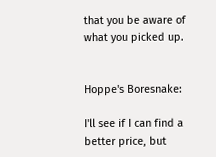that you be aware of what you picked up.


Hoppe's Boresnake:

I'll see if I can find a better price, but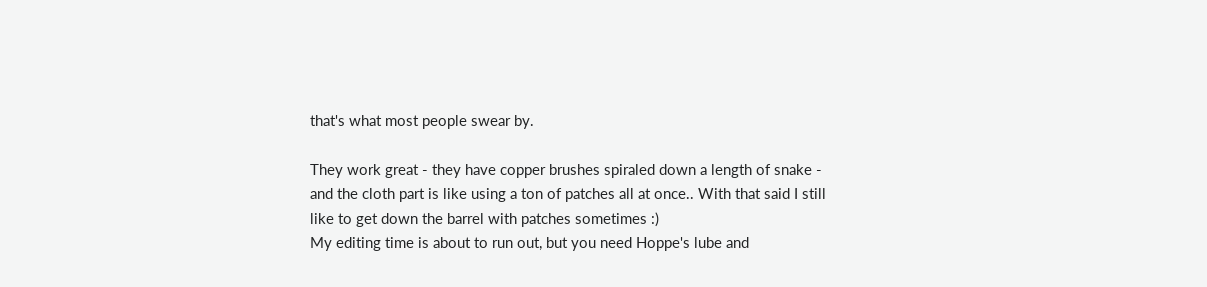that's what most people swear by.

They work great - they have copper brushes spiraled down a length of snake - and the cloth part is like using a ton of patches all at once.. With that said I still like to get down the barrel with patches sometimes :)
My editing time is about to run out, but you need Hoppe's lube and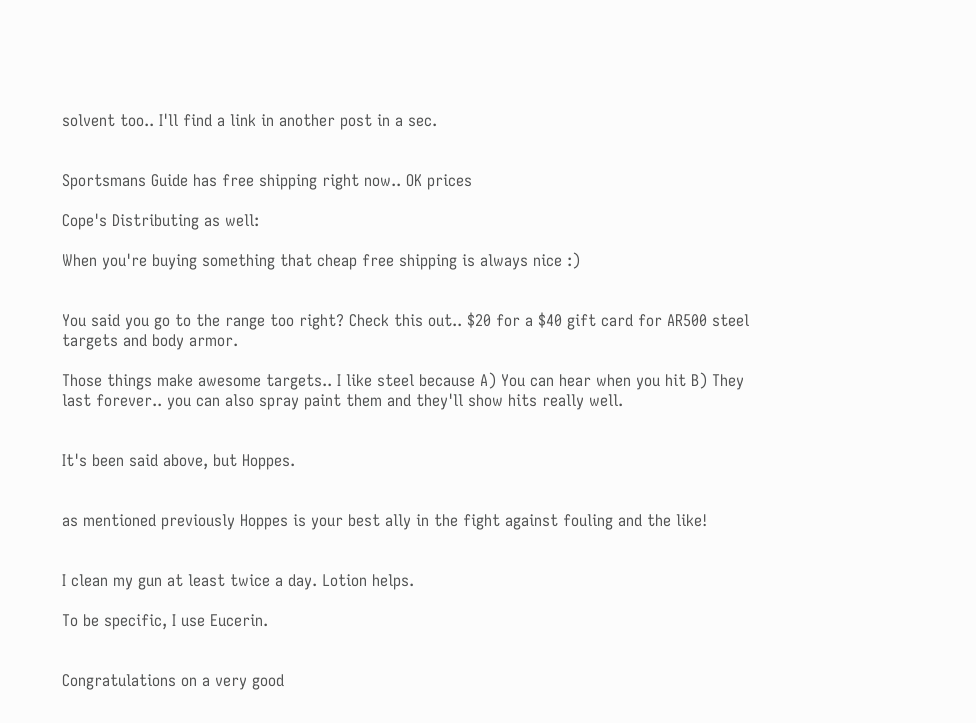solvent too.. I'll find a link in another post in a sec.


Sportsmans Guide has free shipping right now.. OK prices

Cope's Distributing as well:

When you're buying something that cheap free shipping is always nice :)


You said you go to the range too right? Check this out.. $20 for a $40 gift card for AR500 steel targets and body armor.

Those things make awesome targets.. I like steel because A) You can hear when you hit B) They last forever.. you can also spray paint them and they'll show hits really well.


It's been said above, but Hoppes.


as mentioned previously Hoppes is your best ally in the fight against fouling and the like!


I clean my gun at least twice a day. Lotion helps.

To be specific, I use Eucerin.


Congratulations on a very good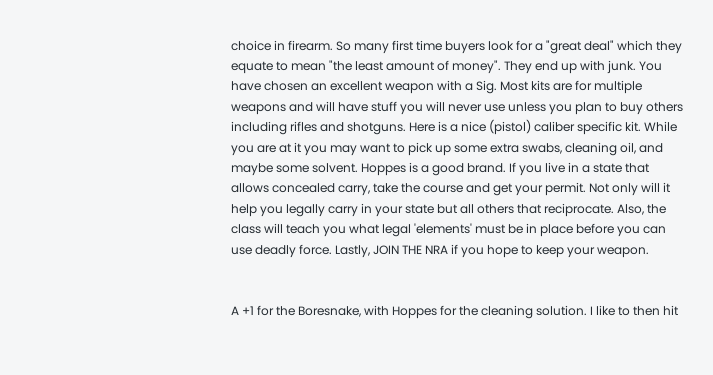choice in firearm. So many first time buyers look for a "great deal" which they equate to mean "the least amount of money". They end up with junk. You have chosen an excellent weapon with a Sig. Most kits are for multiple weapons and will have stuff you will never use unless you plan to buy others including rifles and shotguns. Here is a nice (pistol) caliber specific kit. While you are at it you may want to pick up some extra swabs, cleaning oil, and maybe some solvent. Hoppes is a good brand. If you live in a state that allows concealed carry, take the course and get your permit. Not only will it help you legally carry in your state but all others that reciprocate. Also, the class will teach you what legal 'elements' must be in place before you can use deadly force. Lastly, JOIN THE NRA if you hope to keep your weapon.


A +1 for the Boresnake, with Hoppes for the cleaning solution. I like to then hit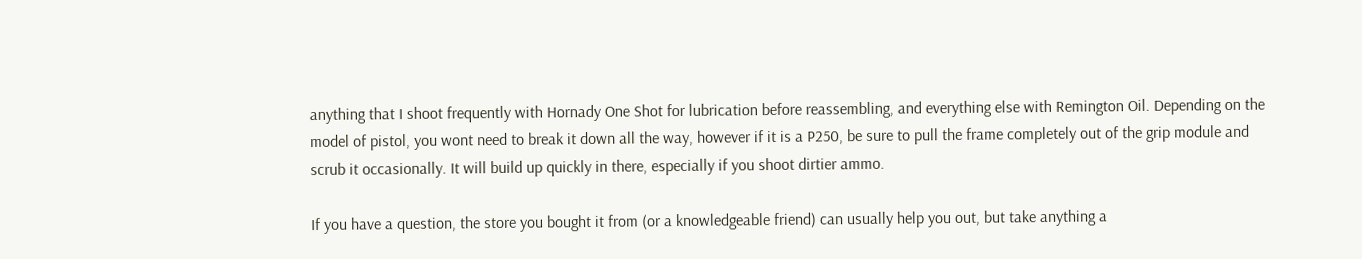anything that I shoot frequently with Hornady One Shot for lubrication before reassembling, and everything else with Remington Oil. Depending on the model of pistol, you wont need to break it down all the way, however if it is a P250, be sure to pull the frame completely out of the grip module and scrub it occasionally. It will build up quickly in there, especially if you shoot dirtier ammo.

If you have a question, the store you bought it from (or a knowledgeable friend) can usually help you out, but take anything a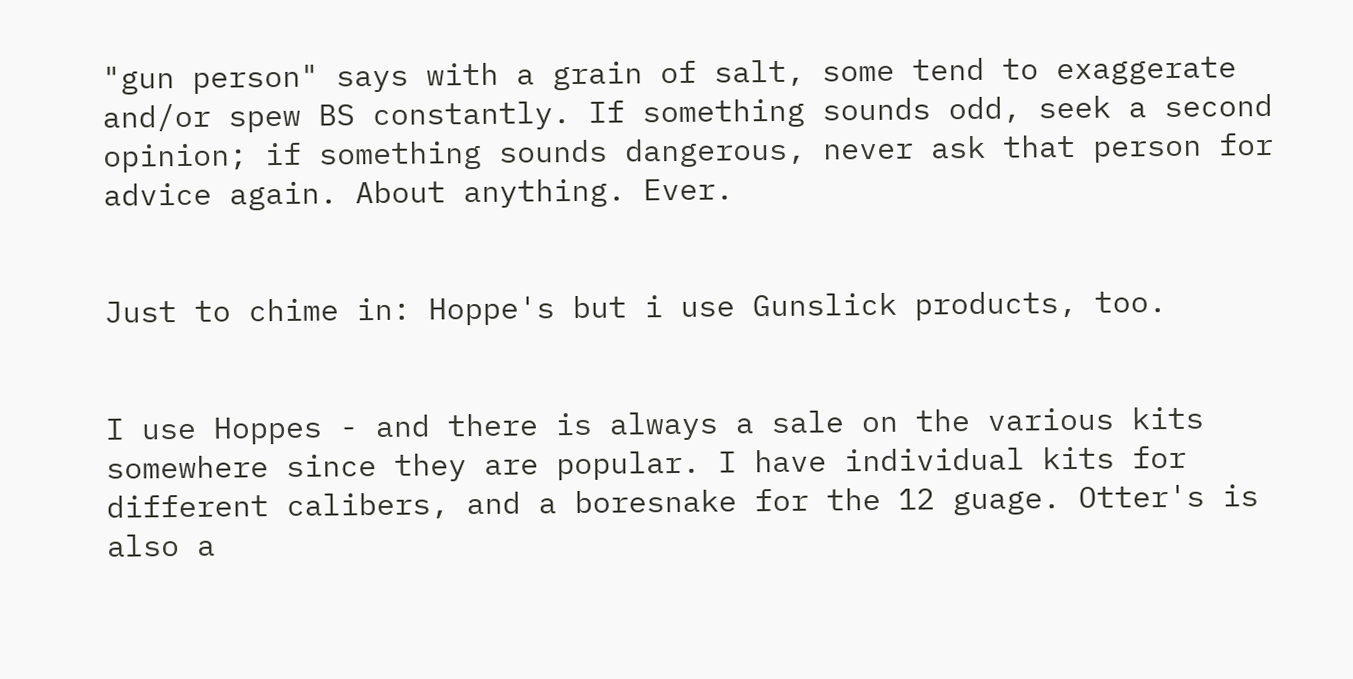"gun person" says with a grain of salt, some tend to exaggerate and/or spew BS constantly. If something sounds odd, seek a second opinion; if something sounds dangerous, never ask that person for advice again. About anything. Ever.


Just to chime in: Hoppe's but i use Gunslick products, too.


I use Hoppes - and there is always a sale on the various kits somewhere since they are popular. I have individual kits for different calibers, and a boresnake for the 12 guage. Otter's is also a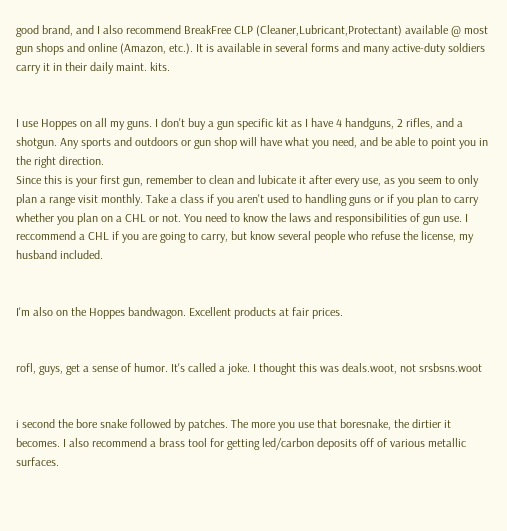good brand, and I also recommend BreakFree CLP (Cleaner,Lubricant,Protectant) available @ most gun shops and online (Amazon, etc.). It is available in several forms and many active-duty soldiers carry it in their daily maint. kits.


I use Hoppes on all my guns. I don't buy a gun specific kit as I have 4 handguns, 2 rifles, and a shotgun. Any sports and outdoors or gun shop will have what you need, and be able to point you in the right direction.
Since this is your first gun, remember to clean and lubicate it after every use, as you seem to only plan a range visit monthly. Take a class if you aren't used to handling guns or if you plan to carry whether you plan on a CHL or not. You need to know the laws and responsibilities of gun use. I reccommend a CHL if you are going to carry, but know several people who refuse the license, my husband included.


I'm also on the Hoppes bandwagon. Excellent products at fair prices.


rofl, guys, get a sense of humor. It's called a joke. I thought this was deals.woot, not srsbsns.woot


i second the bore snake followed by patches. The more you use that boresnake, the dirtier it becomes. I also recommend a brass tool for getting led/carbon deposits off of various metallic surfaces.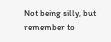Not being silly, but remember to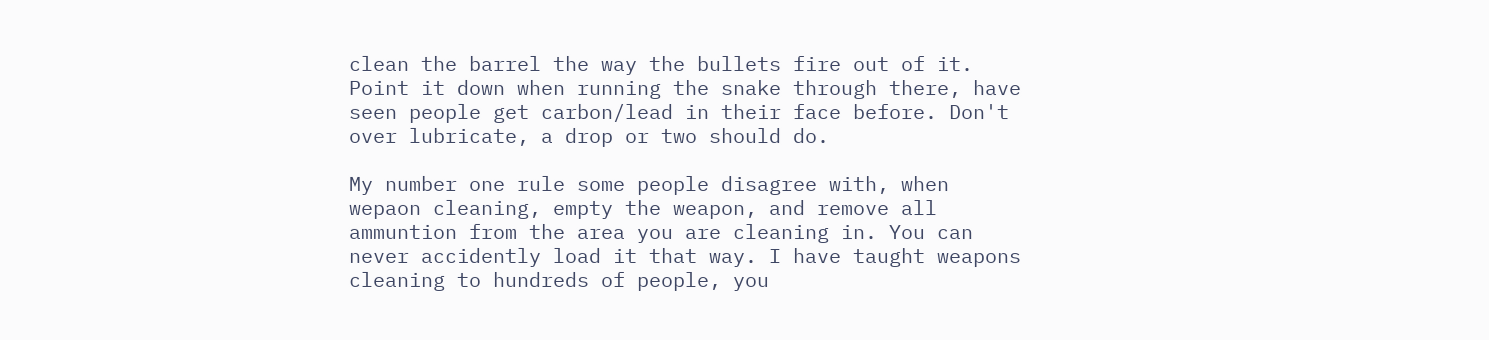clean the barrel the way the bullets fire out of it. Point it down when running the snake through there, have seen people get carbon/lead in their face before. Don't over lubricate, a drop or two should do.

My number one rule some people disagree with, when wepaon cleaning, empty the weapon, and remove all ammuntion from the area you are cleaning in. You can never accidently load it that way. I have taught weapons cleaning to hundreds of people, you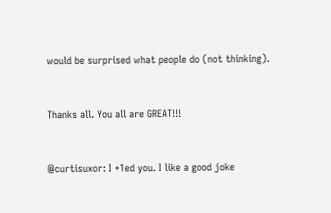would be surprised what people do (not thinking).


Thanks all. You all are GREAT!!!


@curtisuxor: I +1ed you. I like a good joke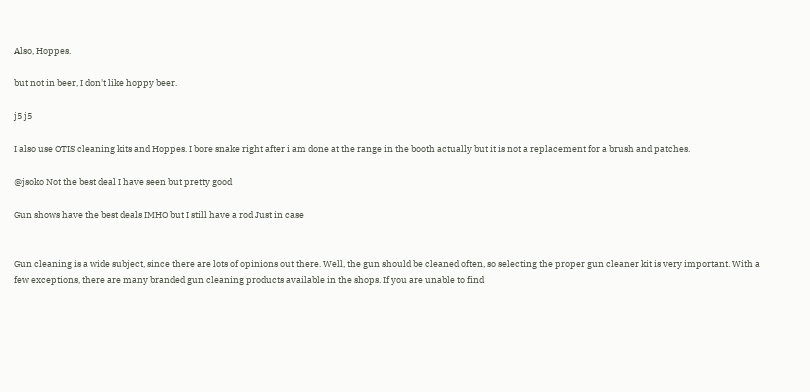Also, Hoppes.

but not in beer, I don't like hoppy beer.

j5 j5

I also use OTIS cleaning kits and Hoppes. I bore snake right after i am done at the range in the booth actually but it is not a replacement for a brush and patches.

@jsoko Not the best deal I have seen but pretty good

Gun shows have the best deals IMHO but I still have a rod Just in case


Gun cleaning is a wide subject, since there are lots of opinions out there. Well, the gun should be cleaned often, so selecting the proper gun cleaner kit is very important. With a few exceptions, there are many branded gun cleaning products available in the shops. If you are unable to find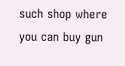such shop where you can buy gun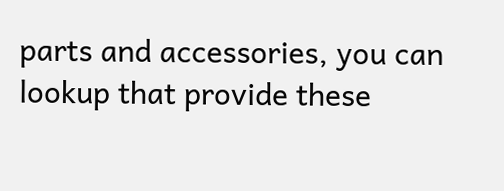parts and accessories, you can lookup that provide these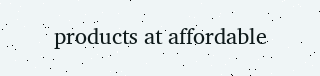products at affordable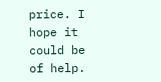price. I hope it could be of help.